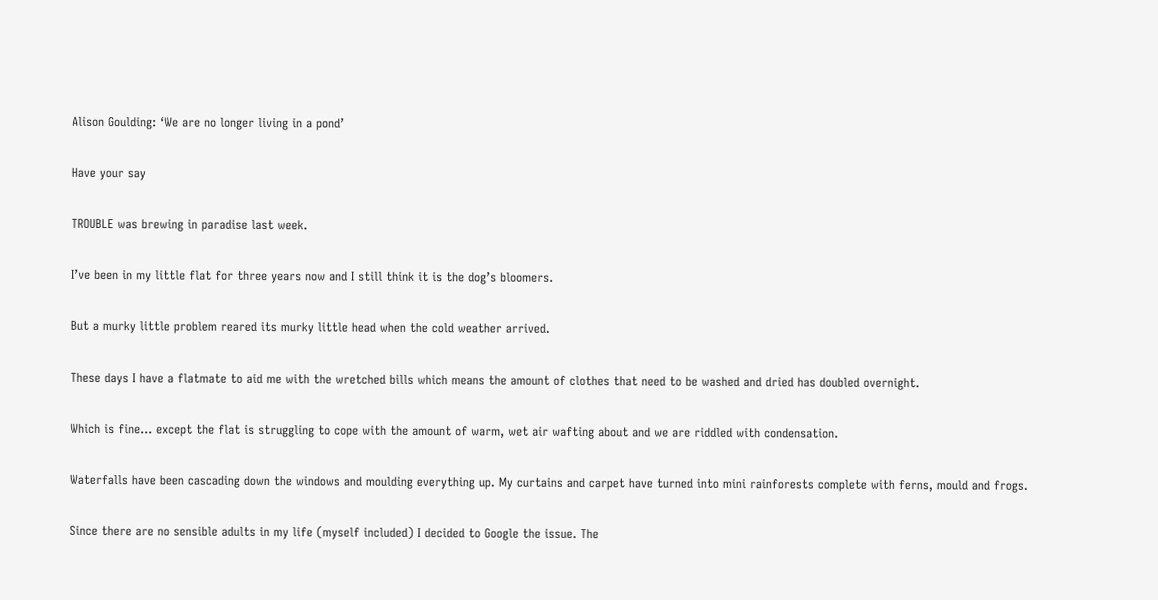Alison Goulding: ‘We are no longer living in a pond’

Have your say

TROUBLE was brewing in paradise last week.

I’ve been in my little flat for three years now and I still think it is the dog’s bloomers.

But a murky little problem reared its murky little head when the cold weather arrived.

These days I have a flatmate to aid me with the wretched bills which means the amount of clothes that need to be washed and dried has doubled overnight.

Which is fine... except the flat is struggling to cope with the amount of warm, wet air wafting about and we are riddled with condensation.

Waterfalls have been cascading down the windows and moulding everything up. My curtains and carpet have turned into mini rainforests complete with ferns, mould and frogs.

Since there are no sensible adults in my life (myself included) I decided to Google the issue. The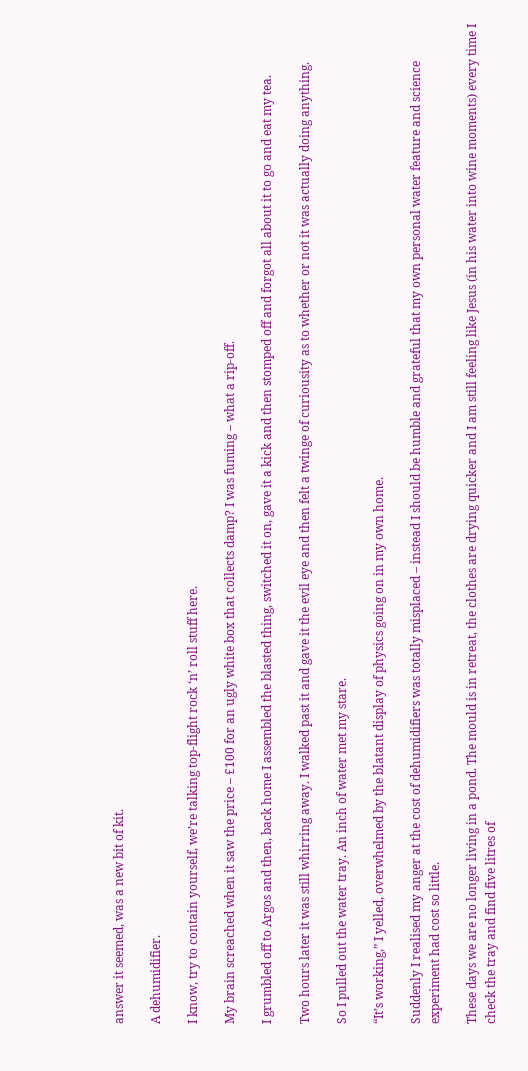answer it seemed, was a new bit of kit.

A dehumidifier.

I know, try to contain yourself, we’re talking top-flight rock ‘n’ roll stuff here.

My brain screached when it saw the price – £100 for an ugly white box that collects damp? I was fuming – what a rip-off.

I grumbled off to Argos and then, back home I assembled the blasted thing, switched it on, gave it a kick and then stomped off and forgot all about it to go and eat my tea.

Two hours later it was still whirring away. I walked past it and gave it the evil eye and then felt a twinge of curiousity as to whether or not it was actually doing anything.

So I pulled out the water tray. An inch of water met my stare.

“It’s working,” I yelled, overwhelmed by the blatant display of physics going on in my own home.

Suddenly I realised my anger at the cost of dehumidifiers was totally misplaced – instead I should be humble and grateful that my own personal water feature and science experiment had cost so little.

These days we are no longer living in a pond. The mould is in retreat, the clothes are drying quicker and I am still feeling like Jesus (in his water into wine moments) every time I check the tray and find five litres of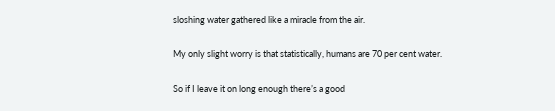sloshing water gathered like a miracle from the air.

My only slight worry is that statistically, humans are 70 per cent water.

So if I leave it on long enough there’s a good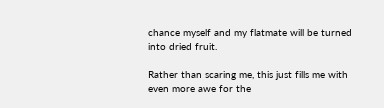chance myself and my flatmate will be turned into dried fruit.

Rather than scaring me, this just fills me with even more awe for the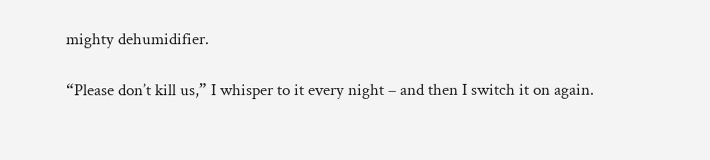mighty dehumidifier.

“Please don’t kill us,” I whisper to it every night – and then I switch it on again.